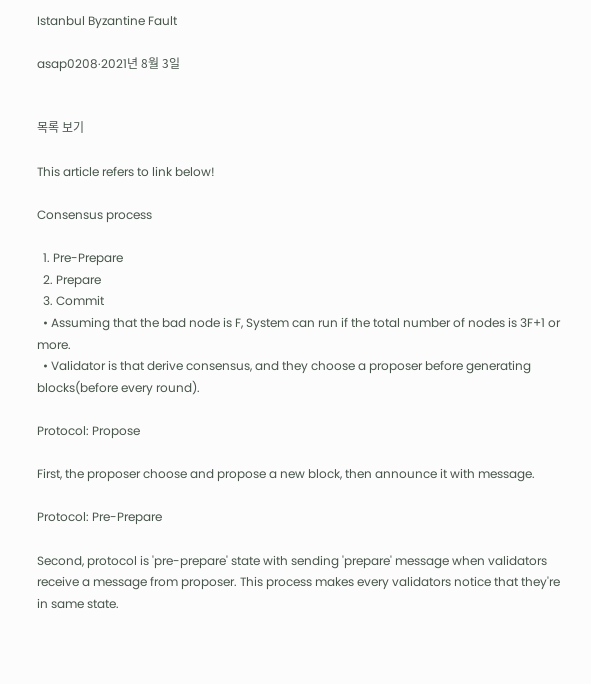Istanbul Byzantine Fault

asap0208·2021년 8월 3일


목록 보기

This article refers to link below!

Consensus process

  1. Pre-Prepare
  2. Prepare
  3. Commit
  • Assuming that the bad node is F, System can run if the total number of nodes is 3F+1 or more.
  • Validator is that derive consensus, and they choose a proposer before generating blocks(before every round).

Protocol: Propose

First, the proposer choose and propose a new block, then announce it with message.

Protocol: Pre-Prepare

Second, protocol is 'pre-prepare' state with sending 'prepare' message when validators receive a message from proposer. This process makes every validators notice that they're in same state.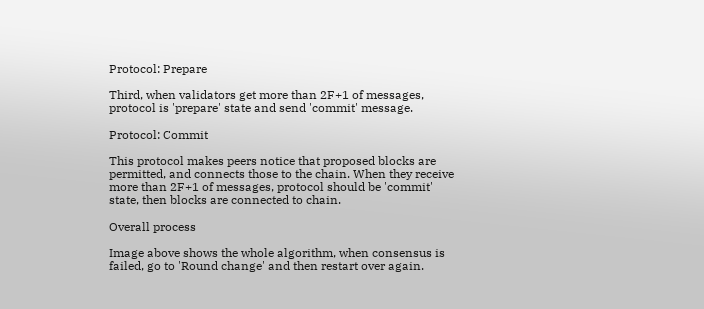Protocol: Prepare

Third, when validators get more than 2F+1 of messages, protocol is 'prepare' state and send 'commit' message.

Protocol: Commit

This protocol makes peers notice that proposed blocks are permitted, and connects those to the chain. When they receive more than 2F+1 of messages, protocol should be 'commit' state, then blocks are connected to chain.

Overall process

Image above shows the whole algorithm, when consensus is failed, go to 'Round change' and then restart over again.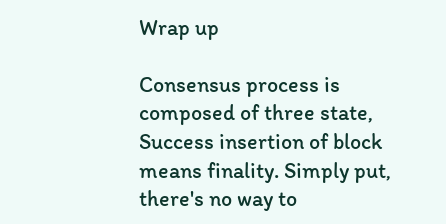Wrap up

Consensus process is composed of three state, Success insertion of block means finality. Simply put, there's no way to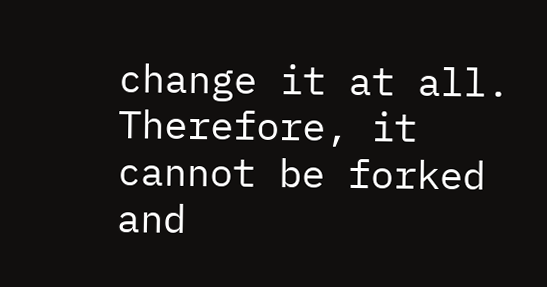change it at all.
Therefore, it cannot be forked and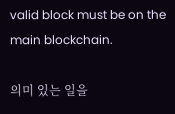valid block must be on the main blockchain.

의미 있는 일을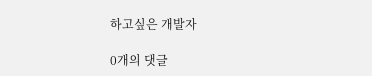하고싶은 개발자

0개의 댓글